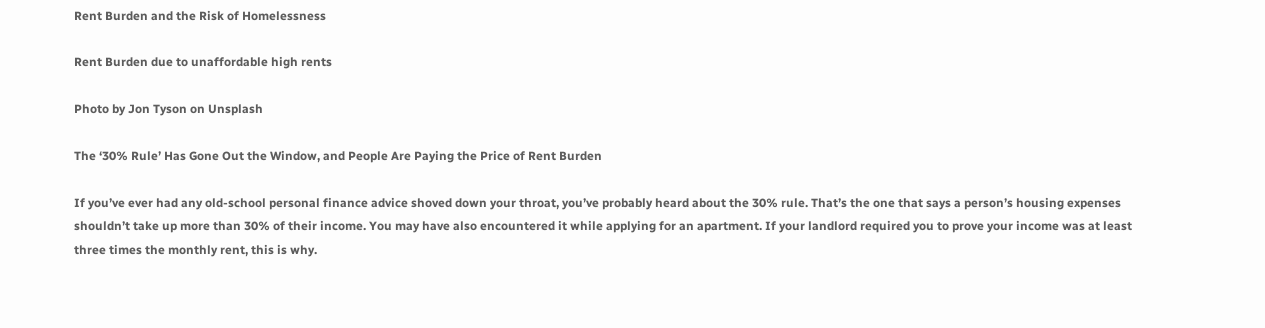Rent Burden and the Risk of Homelessness

Rent Burden due to unaffordable high rents

Photo by Jon Tyson on Unsplash

The ‘30% Rule’ Has Gone Out the Window, and People Are Paying the Price of Rent Burden

If you’ve ever had any old-school personal finance advice shoved down your throat, you’ve probably heard about the 30% rule. That’s the one that says a person’s housing expenses shouldn’t take up more than 30% of their income. You may have also encountered it while applying for an apartment. If your landlord required you to prove your income was at least three times the monthly rent, this is why.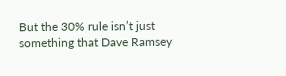But the 30% rule isn’t just something that Dave Ramsey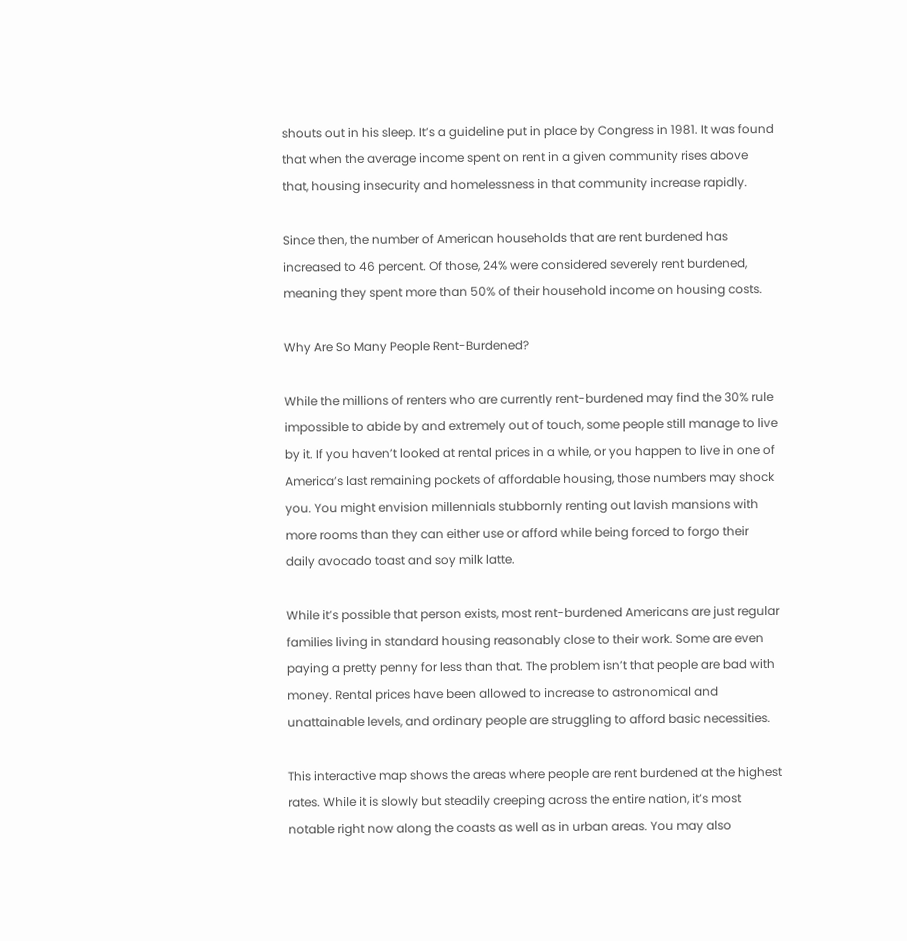shouts out in his sleep. It’s a guideline put in place by Congress in 1981. It was found that when the average income spent on rent in a given community rises above that, housing insecurity and homelessness in that community increase rapidly.

Since then, the number of American households that are rent burdened has increased to 46 percent. Of those, 24% were considered severely rent burdened, meaning they spent more than 50% of their household income on housing costs.

Why Are So Many People Rent-Burdened?

While the millions of renters who are currently rent-burdened may find the 30% rule impossible to abide by and extremely out of touch, some people still manage to live by it. If you haven’t looked at rental prices in a while, or you happen to live in one of America’s last remaining pockets of affordable housing, those numbers may shock you. You might envision millennials stubbornly renting out lavish mansions with more rooms than they can either use or afford while being forced to forgo their daily avocado toast and soy milk latte.

While it’s possible that person exists, most rent-burdened Americans are just regular families living in standard housing reasonably close to their work. Some are even paying a pretty penny for less than that. The problem isn’t that people are bad with money. Rental prices have been allowed to increase to astronomical and unattainable levels, and ordinary people are struggling to afford basic necessities.

This interactive map shows the areas where people are rent burdened at the highest rates. While it is slowly but steadily creeping across the entire nation, it’s most notable right now along the coasts as well as in urban areas. You may also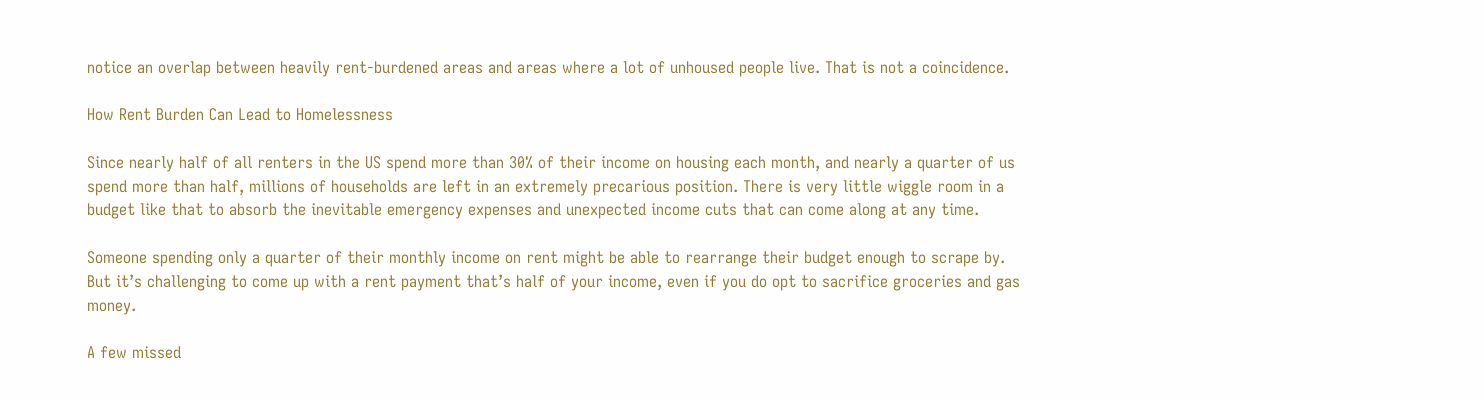notice an overlap between heavily rent-burdened areas and areas where a lot of unhoused people live. That is not a coincidence.

How Rent Burden Can Lead to Homelessness

Since nearly half of all renters in the US spend more than 30% of their income on housing each month, and nearly a quarter of us spend more than half, millions of households are left in an extremely precarious position. There is very little wiggle room in a budget like that to absorb the inevitable emergency expenses and unexpected income cuts that can come along at any time.

Someone spending only a quarter of their monthly income on rent might be able to rearrange their budget enough to scrape by. But it’s challenging to come up with a rent payment that’s half of your income, even if you do opt to sacrifice groceries and gas money.

A few missed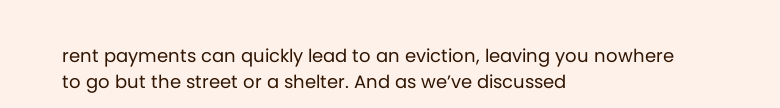rent payments can quickly lead to an eviction, leaving you nowhere to go but the street or a shelter. And as we’ve discussed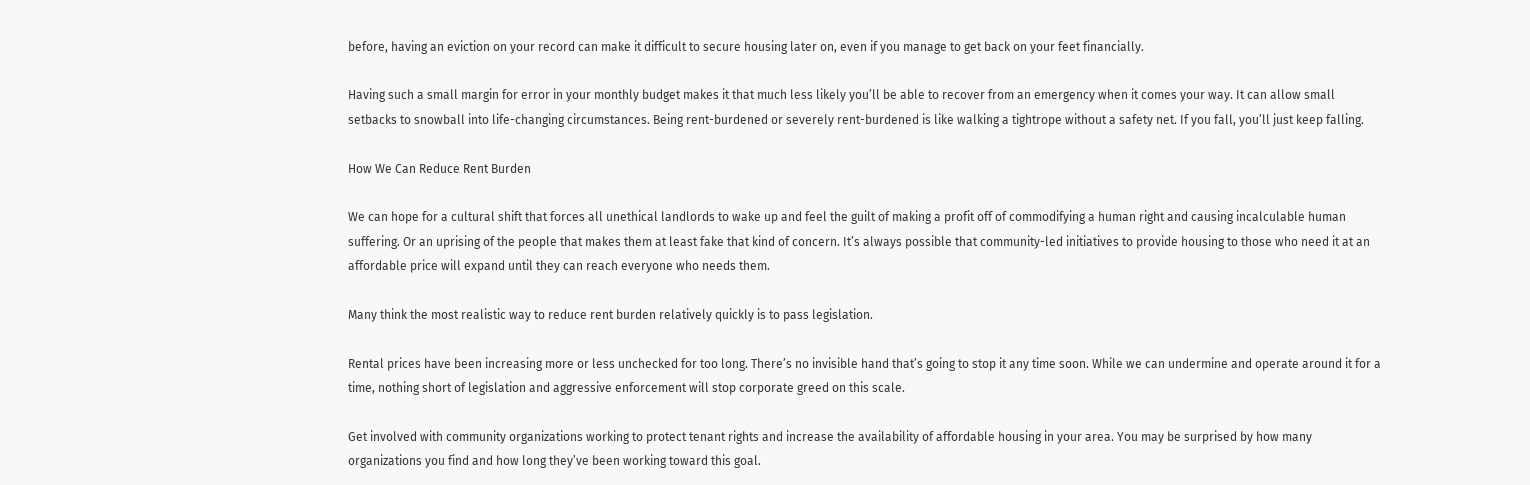before, having an eviction on your record can make it difficult to secure housing later on, even if you manage to get back on your feet financially.

Having such a small margin for error in your monthly budget makes it that much less likely you’ll be able to recover from an emergency when it comes your way. It can allow small setbacks to snowball into life-changing circumstances. Being rent-burdened or severely rent-burdened is like walking a tightrope without a safety net. If you fall, you’ll just keep falling.

How We Can Reduce Rent Burden

We can hope for a cultural shift that forces all unethical landlords to wake up and feel the guilt of making a profit off of commodifying a human right and causing incalculable human suffering. Or an uprising of the people that makes them at least fake that kind of concern. It’s always possible that community-led initiatives to provide housing to those who need it at an affordable price will expand until they can reach everyone who needs them.

Many think the most realistic way to reduce rent burden relatively quickly is to pass legislation.

Rental prices have been increasing more or less unchecked for too long. There’s no invisible hand that’s going to stop it any time soon. While we can undermine and operate around it for a time, nothing short of legislation and aggressive enforcement will stop corporate greed on this scale.

Get involved with community organizations working to protect tenant rights and increase the availability of affordable housing in your area. You may be surprised by how many organizations you find and how long they’ve been working toward this goal.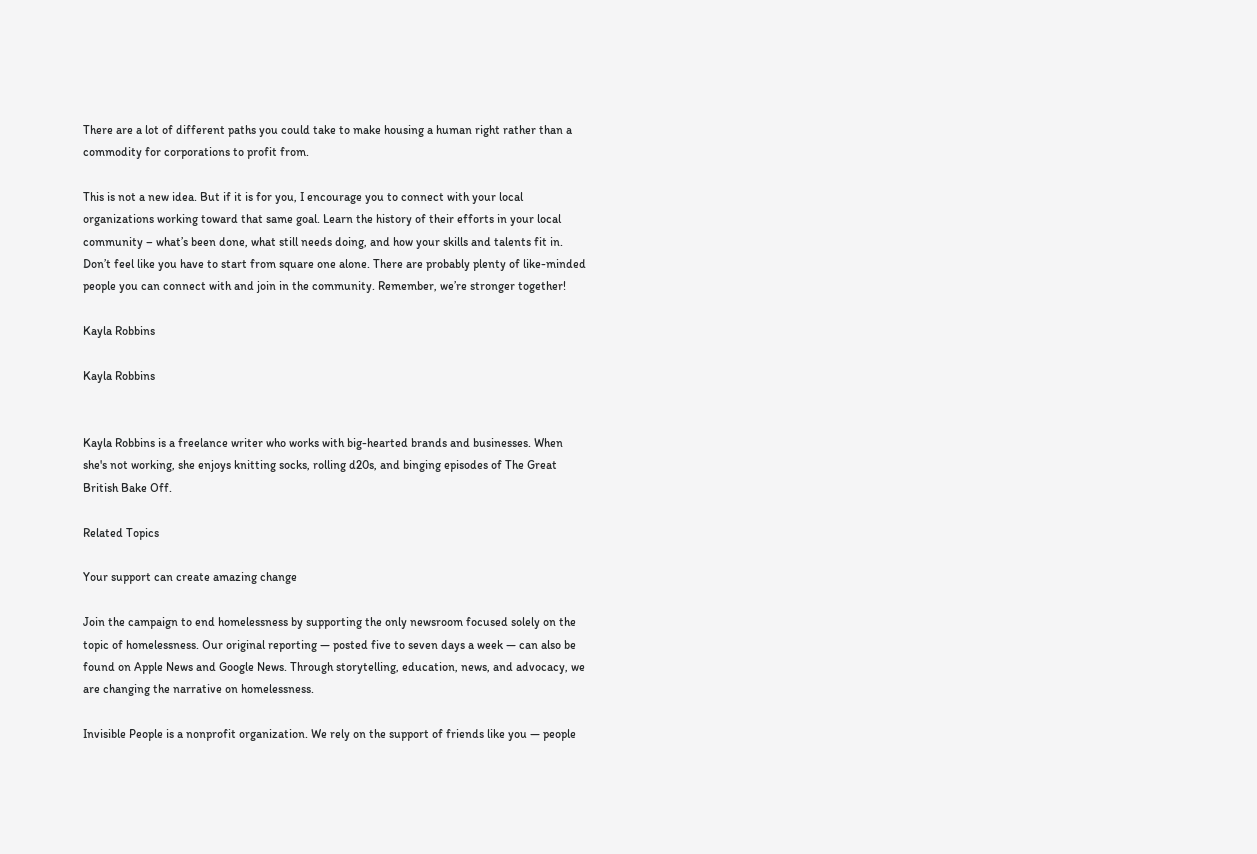There are a lot of different paths you could take to make housing a human right rather than a commodity for corporations to profit from.

This is not a new idea. But if it is for you, I encourage you to connect with your local organizations working toward that same goal. Learn the history of their efforts in your local community – what’s been done, what still needs doing, and how your skills and talents fit in. Don’t feel like you have to start from square one alone. There are probably plenty of like-minded people you can connect with and join in the community. Remember, we’re stronger together!

Kayla Robbins

Kayla Robbins


Kayla Robbins is a freelance writer who works with big-hearted brands and businesses. When she's not working, she enjoys knitting socks, rolling d20s, and binging episodes of The Great British Bake Off.

Related Topics

Your support can create amazing change

Join the campaign to end homelessness by supporting the only newsroom focused solely on the topic of homelessness. Our original reporting — posted five to seven days a week — can also be found on Apple News and Google News. Through storytelling, education, news, and advocacy, we are changing the narrative on homelessness.

Invisible People is a nonprofit organization. We rely on the support of friends like you — people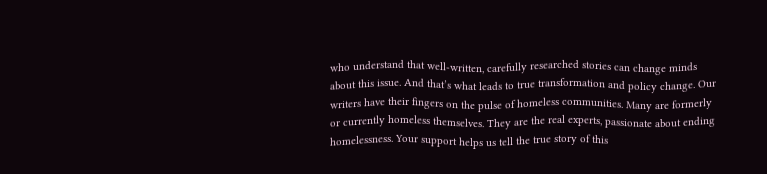who understand that well-written, carefully researched stories can change minds about this issue. And that’s what leads to true transformation and policy change. Our writers have their fingers on the pulse of homeless communities. Many are formerly or currently homeless themselves. They are the real experts, passionate about ending homelessness. Your support helps us tell the true story of this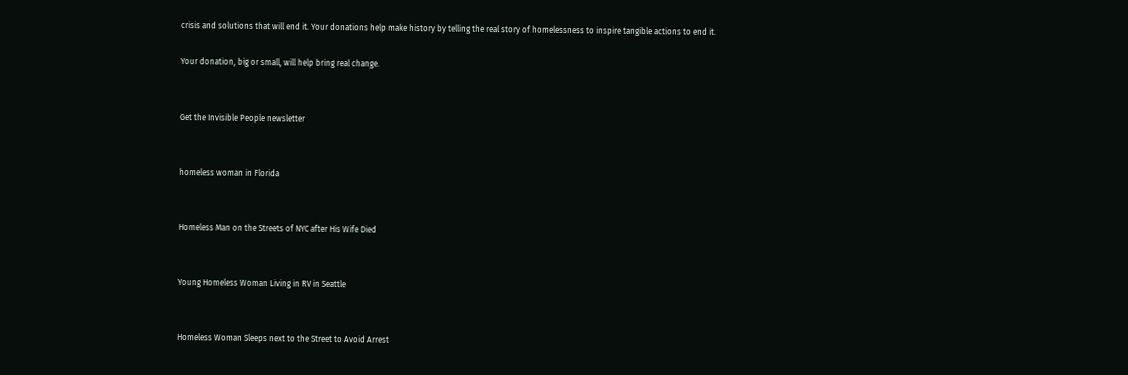crisis and solutions that will end it. Your donations help make history by telling the real story of homelessness to inspire tangible actions to end it.

Your donation, big or small, will help bring real change.


Get the Invisible People newsletter


homeless woman in Florida


Homeless Man on the Streets of NYC after His Wife Died


Young Homeless Woman Living in RV in Seattle


Homeless Woman Sleeps next to the Street to Avoid Arrest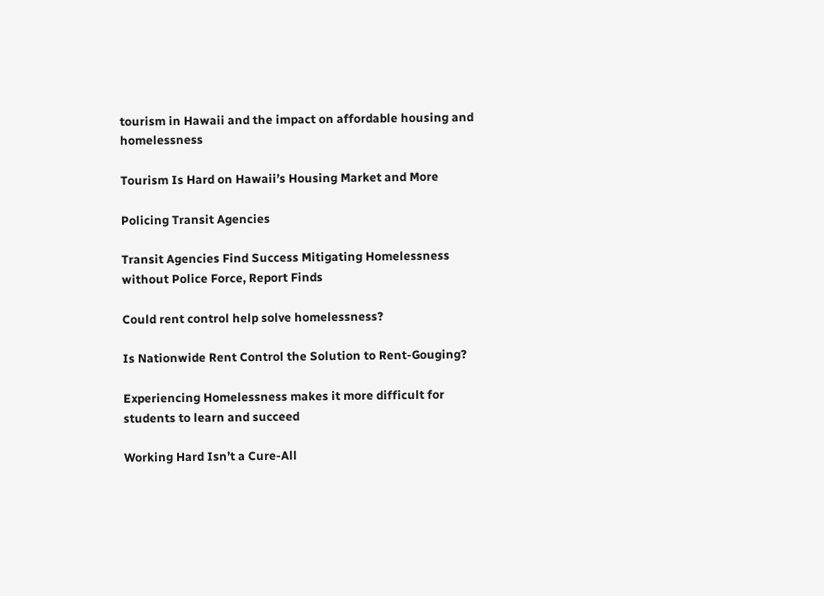tourism in Hawaii and the impact on affordable housing and homelessness

Tourism Is Hard on Hawaii’s Housing Market and More

Policing Transit Agencies

Transit Agencies Find Success Mitigating Homelessness without Police Force, Report Finds

Could rent control help solve homelessness?

Is Nationwide Rent Control the Solution to Rent-Gouging?

Experiencing Homelessness makes it more difficult for students to learn and succeed

Working Hard Isn’t a Cure-All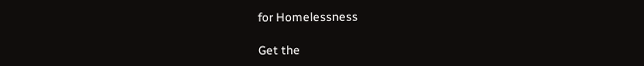for Homelessness

Get the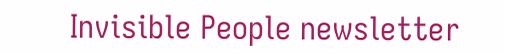Invisible People newsletter